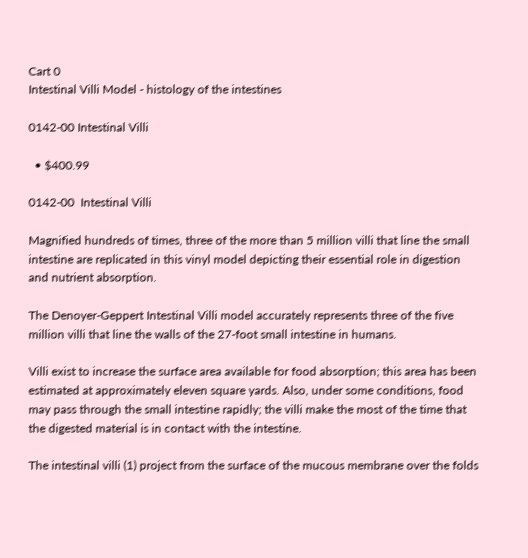Cart 0
Intestinal Villi Model - histology of the intestines

0142-00 Intestinal Villi

  • $400.99

0142-00  Intestinal Villi

Magnified hundreds of times, three of the more than 5 million villi that line the small intestine are replicated in this vinyl model depicting their essential role in digestion and nutrient absorption.

The Denoyer-Geppert Intestinal Villi model accurately represents three of the five million villi that line the walls of the 27-foot small intestine in humans.

Villi exist to increase the surface area available for food absorption; this area has been estimated at approximately eleven square yards. Also, under some conditions, food may pass through the small intestine rapidly; the villi make the most of the time that the digested material is in contact with the intestine.

The intestinal villi (1) project from the surface of the mucous membrane over the folds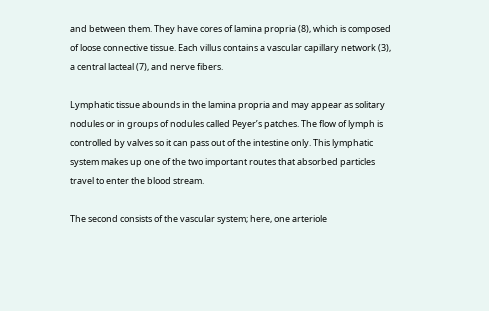and between them. They have cores of lamina propria (8), which is composed of loose connective tissue. Each villus contains a vascular capillary network (3), a central lacteal (7), and nerve fibers.

Lymphatic tissue abounds in the lamina propria and may appear as solitary nodules or in groups of nodules called Peyer’s patches. The flow of lymph is controlled by valves so it can pass out of the intestine only. This lymphatic system makes up one of the two important routes that absorbed particles travel to enter the blood stream.

The second consists of the vascular system; here, one arteriole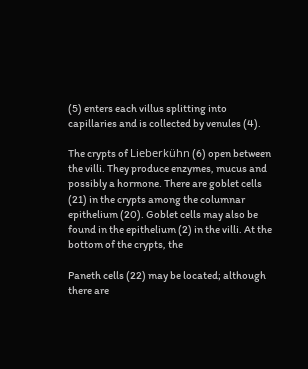(5) enters each villus splitting into capillaries and is collected by venules (4).

The crypts of Lieberkühn (6) open between the villi. They produce enzymes, mucus and possibly a hormone. There are goblet cells (21) in the crypts among the columnar epithelium (20). Goblet cells may also be found in the epithelium (2) in the villi. At the bottom of the crypts, the

Paneth cells (22) may be located; although there are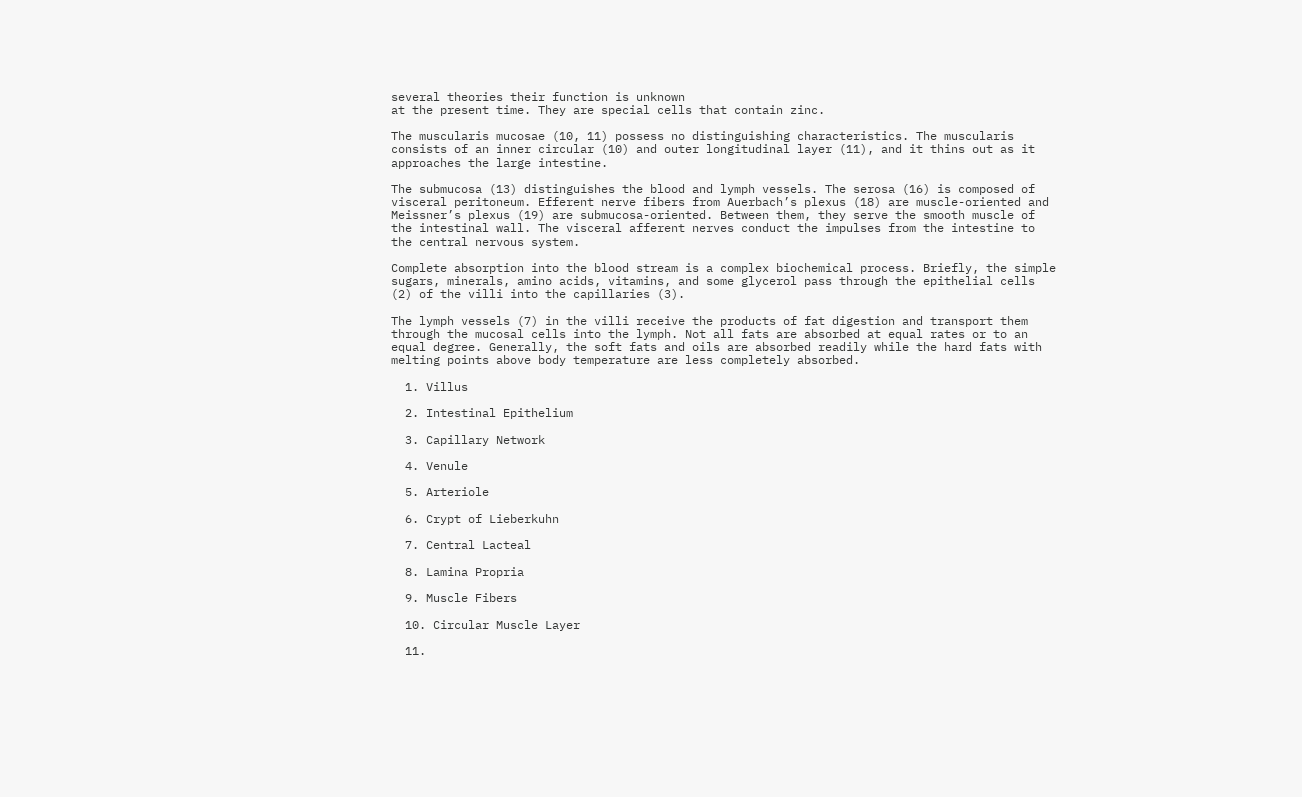several theories their function is unknown
at the present time. They are special cells that contain zinc.

The muscularis mucosae (10, 11) possess no distinguishing characteristics. The muscularis consists of an inner circular (10) and outer longitudinal layer (11), and it thins out as it approaches the large intestine.

The submucosa (13) distinguishes the blood and lymph vessels. The serosa (16) is composed of visceral peritoneum. Efferent nerve fibers from Auerbach’s plexus (18) are muscle-oriented and Meissner’s plexus (19) are submucosa-oriented. Between them, they serve the smooth muscle of the intestinal wall. The visceral afferent nerves conduct the impulses from the intestine to the central nervous system.

Complete absorption into the blood stream is a complex biochemical process. Briefly, the simple sugars, minerals, amino acids, vitamins, and some glycerol pass through the epithelial cells (2) of the villi into the capillaries (3).

The lymph vessels (7) in the villi receive the products of fat digestion and transport them through the mucosal cells into the lymph. Not all fats are absorbed at equal rates or to an equal degree. Generally, the soft fats and oils are absorbed readily while the hard fats with melting points above body temperature are less completely absorbed.

  1. Villus

  2. Intestinal Epithelium

  3. Capillary Network

  4. Venule

  5. Arteriole

  6. Crypt of Lieberkuhn

  7. Central Lacteal

  8. Lamina Propria

  9. Muscle Fibers

  10. Circular Muscle Layer

  11.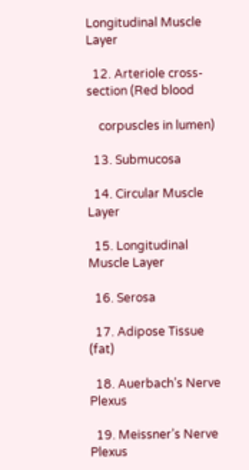Longitudinal Muscle Layer

  12. Arteriole cross-section (Red blood

    corpuscles in lumen)

  13. Submucosa

  14. Circular Muscle Layer

  15. Longitudinal Muscle Layer

  16. Serosa

  17. Adipose Tissue (fat)

  18. Auerbach’s Nerve Plexus

  19. Meissner’s Nerve Plexus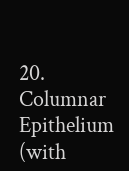20. Columnar Epithelium (with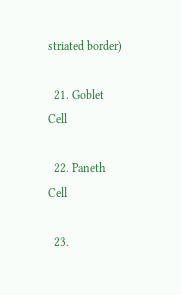striated border)

  21. Goblet Cell

  22. Paneth Cell

  23.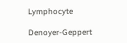Lymphocyte

Denoyer-Geppert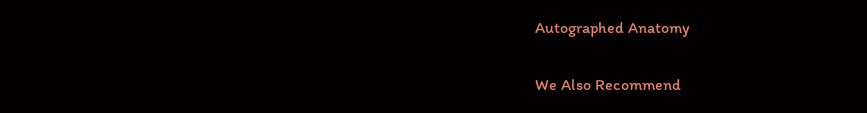Autographed Anatomy

We Also Recommend